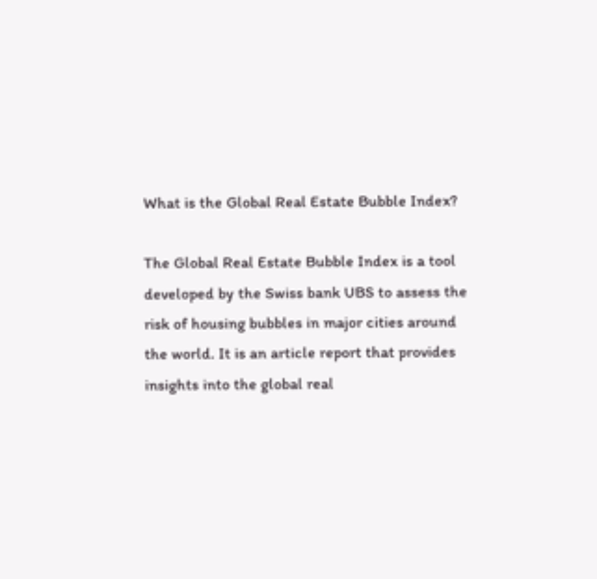What is the Global Real Estate Bubble Index?

The Global Real Estate Bubble Index is a tool developed by the Swiss bank UBS to assess the risk of housing bubbles in major cities around the world. It is an article report that provides insights into the global real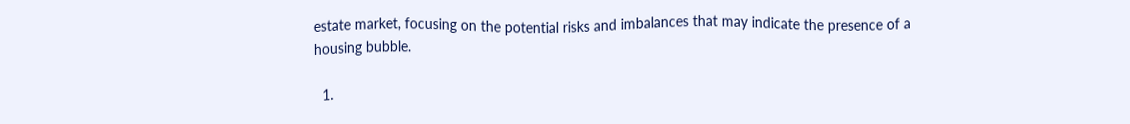estate market, focusing on the potential risks and imbalances that may indicate the presence of a housing bubble.

  1.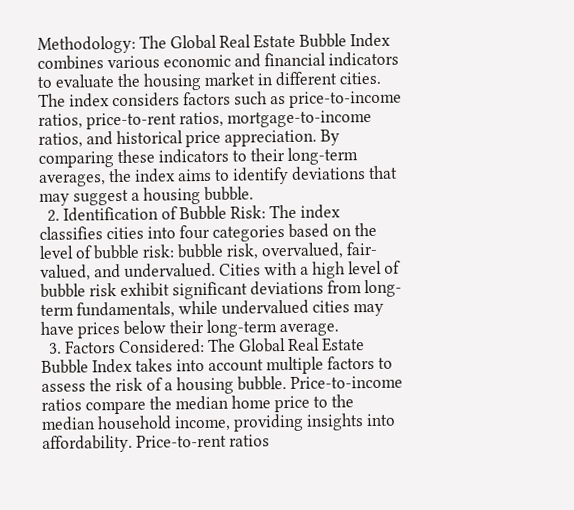Methodology: The Global Real Estate Bubble Index combines various economic and financial indicators to evaluate the housing market in different cities. The index considers factors such as price-to-income ratios, price-to-rent ratios, mortgage-to-income ratios, and historical price appreciation. By comparing these indicators to their long-term averages, the index aims to identify deviations that may suggest a housing bubble.
  2. Identification of Bubble Risk: The index classifies cities into four categories based on the level of bubble risk: bubble risk, overvalued, fair-valued, and undervalued. Cities with a high level of bubble risk exhibit significant deviations from long-term fundamentals, while undervalued cities may have prices below their long-term average.
  3. Factors Considered: The Global Real Estate Bubble Index takes into account multiple factors to assess the risk of a housing bubble. Price-to-income ratios compare the median home price to the median household income, providing insights into affordability. Price-to-rent ratios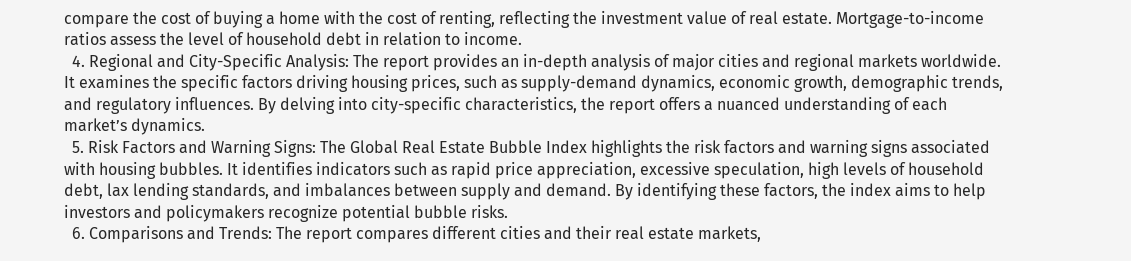compare the cost of buying a home with the cost of renting, reflecting the investment value of real estate. Mortgage-to-income ratios assess the level of household debt in relation to income.
  4. Regional and City-Specific Analysis: The report provides an in-depth analysis of major cities and regional markets worldwide. It examines the specific factors driving housing prices, such as supply-demand dynamics, economic growth, demographic trends, and regulatory influences. By delving into city-specific characteristics, the report offers a nuanced understanding of each market’s dynamics.
  5. Risk Factors and Warning Signs: The Global Real Estate Bubble Index highlights the risk factors and warning signs associated with housing bubbles. It identifies indicators such as rapid price appreciation, excessive speculation, high levels of household debt, lax lending standards, and imbalances between supply and demand. By identifying these factors, the index aims to help investors and policymakers recognize potential bubble risks.
  6. Comparisons and Trends: The report compares different cities and their real estate markets,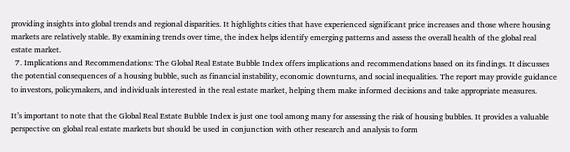providing insights into global trends and regional disparities. It highlights cities that have experienced significant price increases and those where housing markets are relatively stable. By examining trends over time, the index helps identify emerging patterns and assess the overall health of the global real estate market.
  7. Implications and Recommendations: The Global Real Estate Bubble Index offers implications and recommendations based on its findings. It discusses the potential consequences of a housing bubble, such as financial instability, economic downturns, and social inequalities. The report may provide guidance to investors, policymakers, and individuals interested in the real estate market, helping them make informed decisions and take appropriate measures.

It’s important to note that the Global Real Estate Bubble Index is just one tool among many for assessing the risk of housing bubbles. It provides a valuable perspective on global real estate markets but should be used in conjunction with other research and analysis to form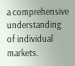a comprehensive understanding of individual markets.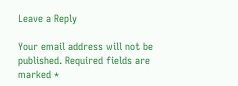Leave a Reply

Your email address will not be published. Required fields are marked *